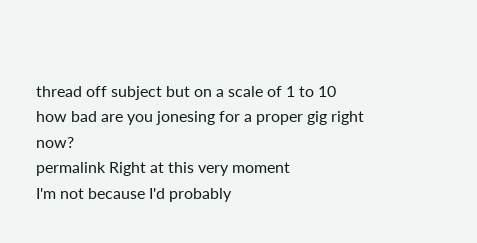thread off subject but on a scale of 1 to 10
how bad are you jonesing for a proper gig right now?
permalink Right at this very moment
I'm not because I'd probably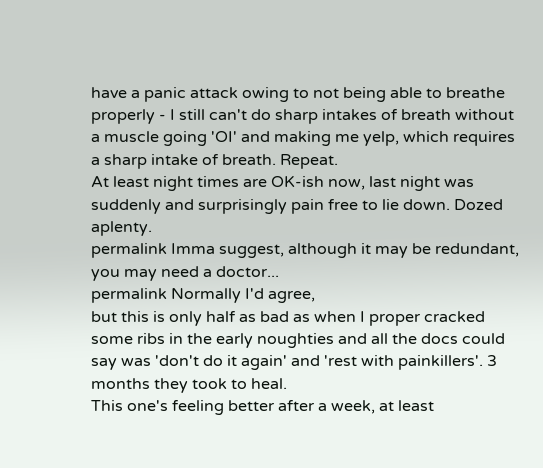have a panic attack owing to not being able to breathe properly - I still can't do sharp intakes of breath without a muscle going 'OI' and making me yelp, which requires a sharp intake of breath. Repeat.
At least night times are OK-ish now, last night was suddenly and surprisingly pain free to lie down. Dozed aplenty.
permalink Imma suggest, although it may be redundant,
you may need a doctor...
permalink Normally I'd agree,
but this is only half as bad as when I proper cracked some ribs in the early noughties and all the docs could say was 'don't do it again' and 'rest with painkillers'. 3 months they took to heal.
This one's feeling better after a week, at least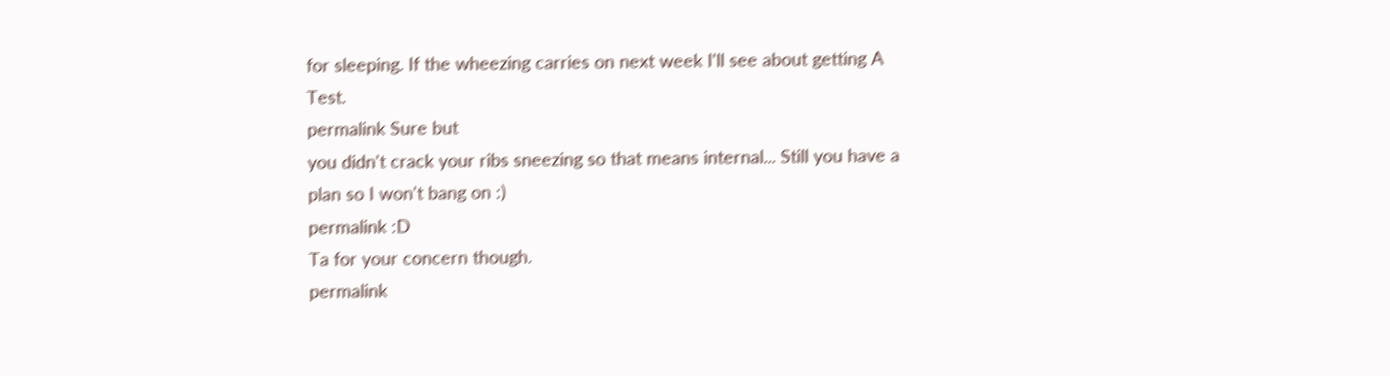for sleeping. If the wheezing carries on next week I'll see about getting A Test.
permalink Sure but
you didn't crack your ribs sneezing so that means internal... Still you have a plan so I won't bang on :)
permalink :D
Ta for your concern though.
permalink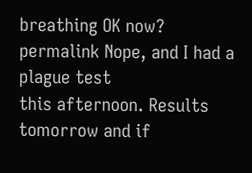breathing OK now?
permalink Nope, and I had a plague test
this afternoon. Results tomorrow and if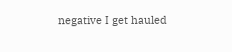negative I get hauled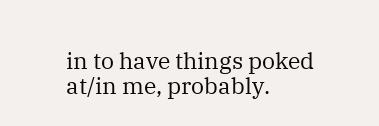in to have things poked at/in me, probably.